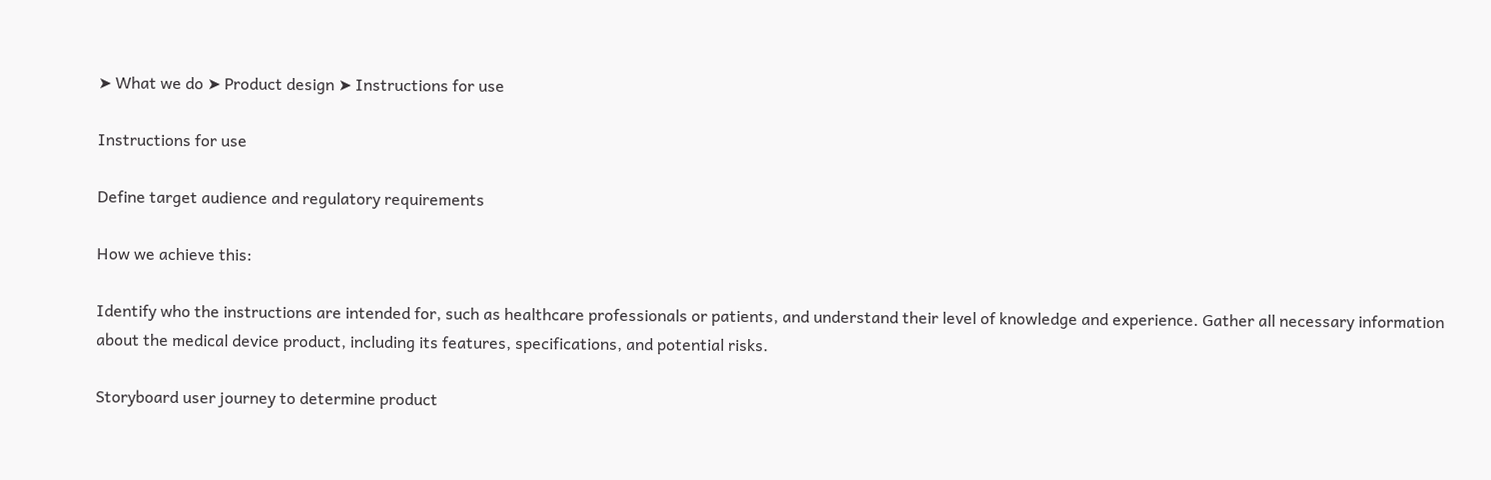➤ What we do ➤ Product design ➤ Instructions for use

Instructions for use

Define target audience and regulatory requirements

How we achieve this:

Identify who the instructions are intended for, such as healthcare professionals or patients, and understand their level of knowledge and experience. Gather all necessary information about the medical device product, including its features, specifications, and potential risks.

Storyboard user journey to determine product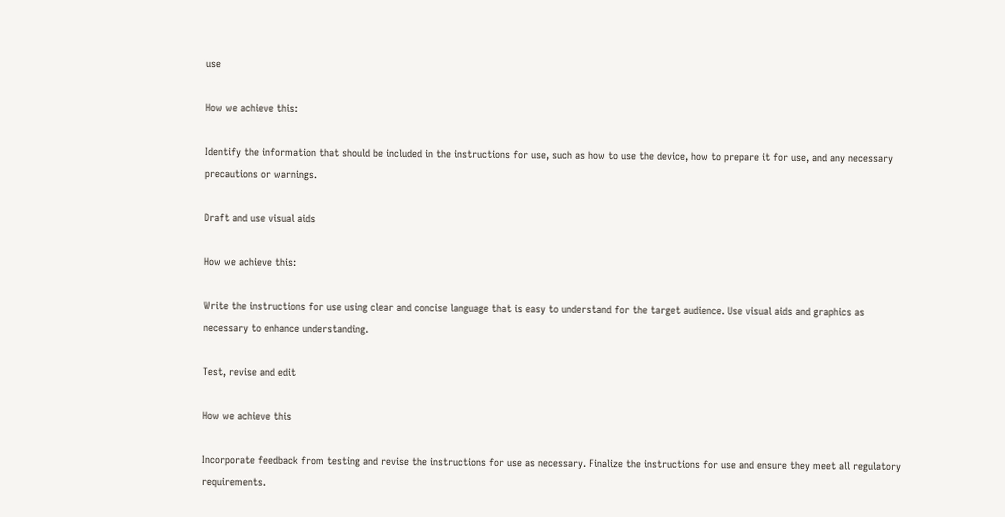use

How we achieve this:

Identify the information that should be included in the instructions for use, such as how to use the device, how to prepare it for use, and any necessary precautions or warnings.

Draft and use visual aids

How we achieve this:

Write the instructions for use using clear and concise language that is easy to understand for the target audience. Use visual aids and graphics as necessary to enhance understanding.

Test, revise and edit

How we achieve this

Incorporate feedback from testing and revise the instructions for use as necessary. Finalize the instructions for use and ensure they meet all regulatory requirements.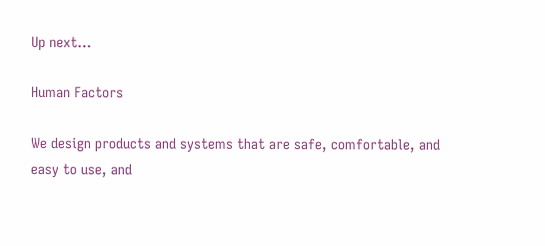Up next…

Human Factors

We design products and systems that are safe, comfortable, and easy to use, and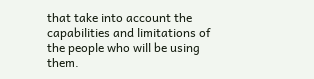that take into account the capabilities and limitations of the people who will be using them.